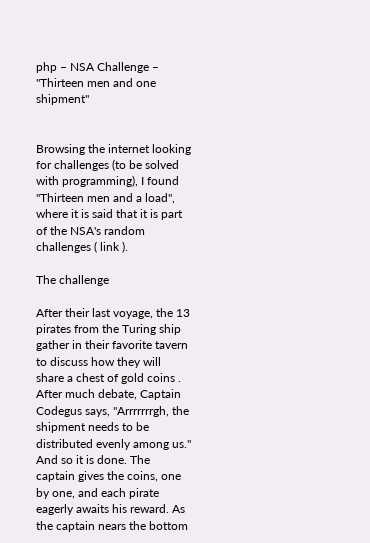php – NSA Challenge – "Thirteen men and one shipment"


Browsing the internet looking for challenges (to be solved with programming), I found "Thirteen men and a load", where it is said that it is part of the NSA's random challenges ( link ).

The challenge

After their last voyage, the 13 pirates from the Turing ship gather in their favorite tavern to discuss how they will share a chest of gold coins . After much debate, Captain Codegus says, "Arrrrrrrgh, the shipment needs to be distributed evenly among us." And so it is done. The captain gives the coins, one by one, and each pirate eagerly awaits his reward. As the captain nears the bottom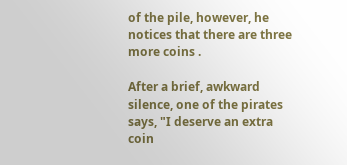of the pile, however, he notices that there are three more coins .

After a brief, awkward silence, one of the pirates says, "I deserve an extra coin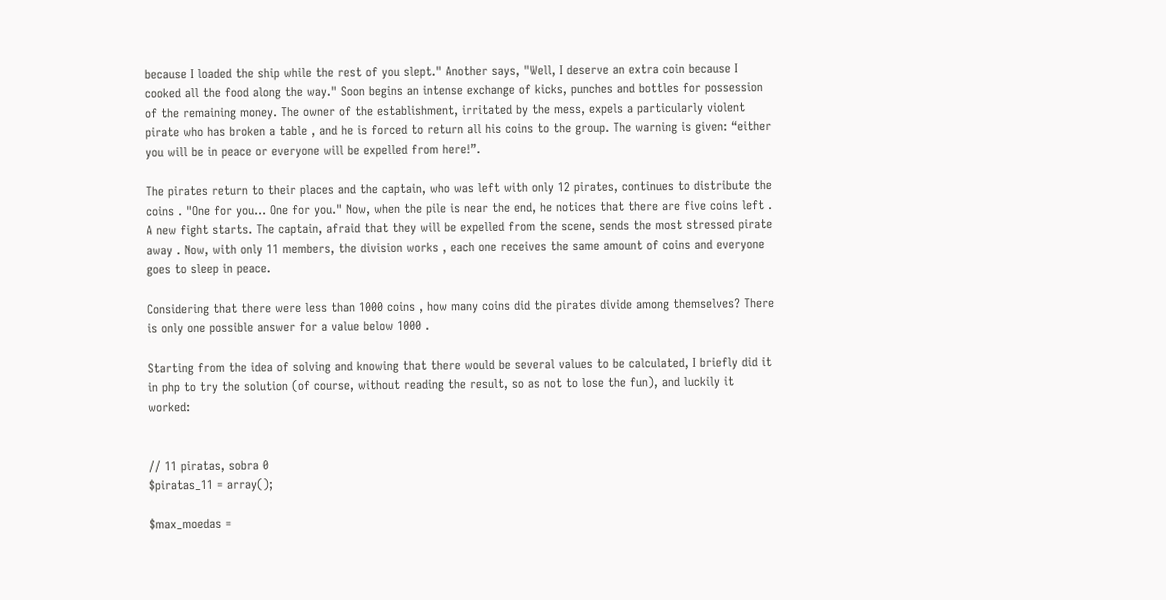because I loaded the ship while the rest of you slept." Another says, "Well, I deserve an extra coin because I cooked all the food along the way." Soon begins an intense exchange of kicks, punches and bottles for possession of the remaining money. The owner of the establishment, irritated by the mess, expels a particularly violent pirate who has broken a table , and he is forced to return all his coins to the group. The warning is given: “either you will be in peace or everyone will be expelled from here!”.

The pirates return to their places and the captain, who was left with only 12 pirates, continues to distribute the coins . "One for you… One for you." Now, when the pile is near the end, he notices that there are five coins left . A new fight starts. The captain, afraid that they will be expelled from the scene, sends the most stressed pirate away . Now, with only 11 members, the division works , each one receives the same amount of coins and everyone goes to sleep in peace.

Considering that there were less than 1000 coins , how many coins did the pirates divide among themselves? There is only one possible answer for a value below 1000 .

Starting from the idea of solving and knowing that there would be several values to be calculated, I briefly did it in php to try the solution (of course, without reading the result, so as not to lose the fun), and luckily it worked:


// 11 piratas, sobra 0
$piratas_11 = array();

$max_moedas =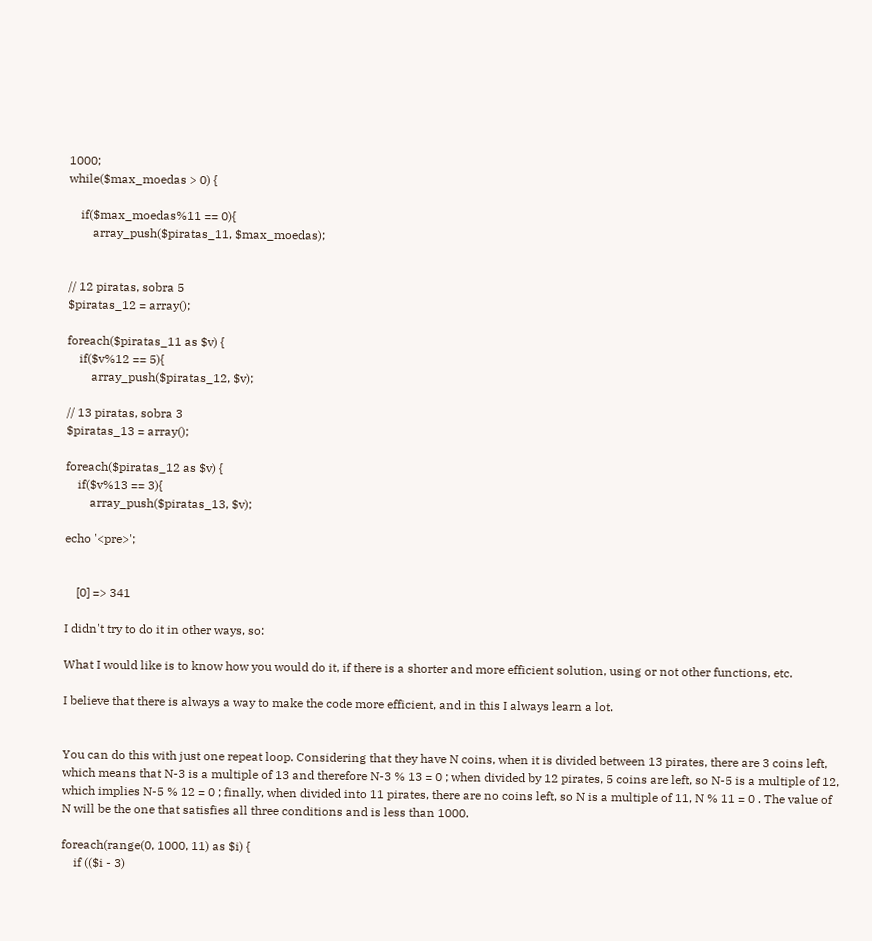1000;
while($max_moedas > 0) {

    if($max_moedas%11 == 0){
        array_push($piratas_11, $max_moedas);


// 12 piratas, sobra 5
$piratas_12 = array();

foreach($piratas_11 as $v) {
    if($v%12 == 5){
        array_push($piratas_12, $v);

// 13 piratas, sobra 3
$piratas_13 = array();

foreach($piratas_12 as $v) {
    if($v%13 == 3){
        array_push($piratas_13, $v);

echo '<pre>';


    [0] => 341

I didn't try to do it in other ways, so:

What I would like is to know how you would do it, if there is a shorter and more efficient solution, using or not other functions, etc.

I believe that there is always a way to make the code more efficient, and in this I always learn a lot.


You can do this with just one repeat loop. Considering that they have N coins, when it is divided between 13 pirates, there are 3 coins left, which means that N-3 is a multiple of 13 and therefore N-3 % 13 = 0 ; when divided by 12 pirates, 5 coins are left, so N-5 is a multiple of 12, which implies N-5 % 12 = 0 ; finally, when divided into 11 pirates, there are no coins left, so N is a multiple of 11, N % 11 = 0 . The value of N will be the one that satisfies all three conditions and is less than 1000.

foreach(range(0, 1000, 11) as $i) {
    if (($i - 3)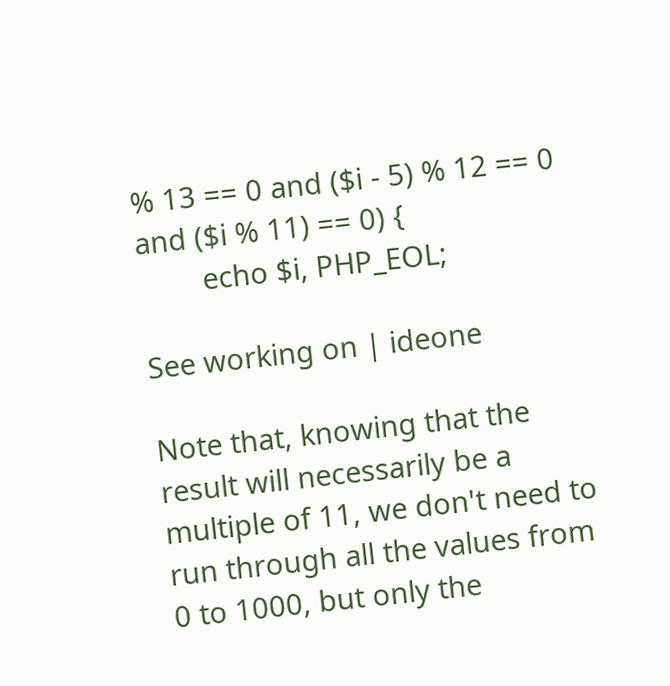% 13 == 0 and ($i - 5) % 12 == 0 and ($i % 11) == 0) {
        echo $i, PHP_EOL;

See working on | ideone

Note that, knowing that the result will necessarily be a multiple of 11, we don't need to run through all the values from 0 to 1000, but only the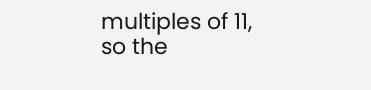multiples of 11, so the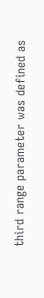third range parameter was defined as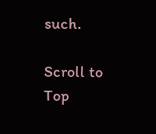such.

Scroll to Top